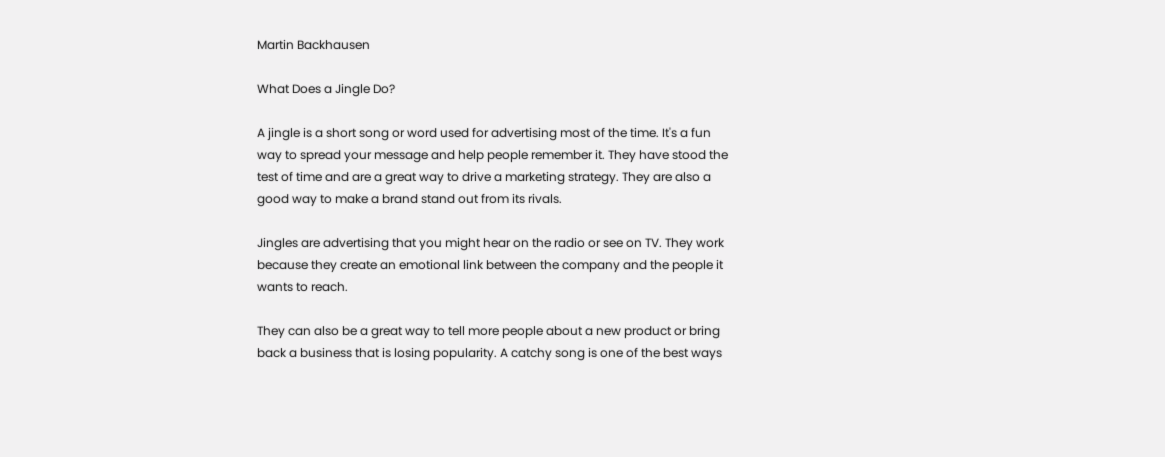Martin Backhausen

What Does a Jingle Do?

A jingle is a short song or word used for advertising most of the time. It's a fun way to spread your message and help people remember it. They have stood the test of time and are a great way to drive a marketing strategy. They are also a good way to make a brand stand out from its rivals.

Jingles are advertising that you might hear on the radio or see on TV. They work because they create an emotional link between the company and the people it wants to reach.

They can also be a great way to tell more people about a new product or bring back a business that is losing popularity. A catchy song is one of the best ways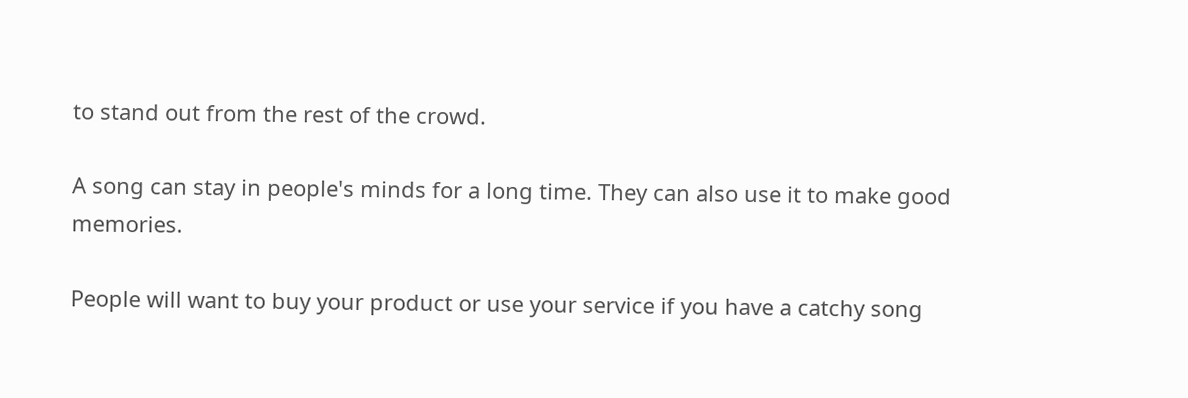to stand out from the rest of the crowd.

A song can stay in people's minds for a long time. They can also use it to make good memories.

People will want to buy your product or use your service if you have a catchy song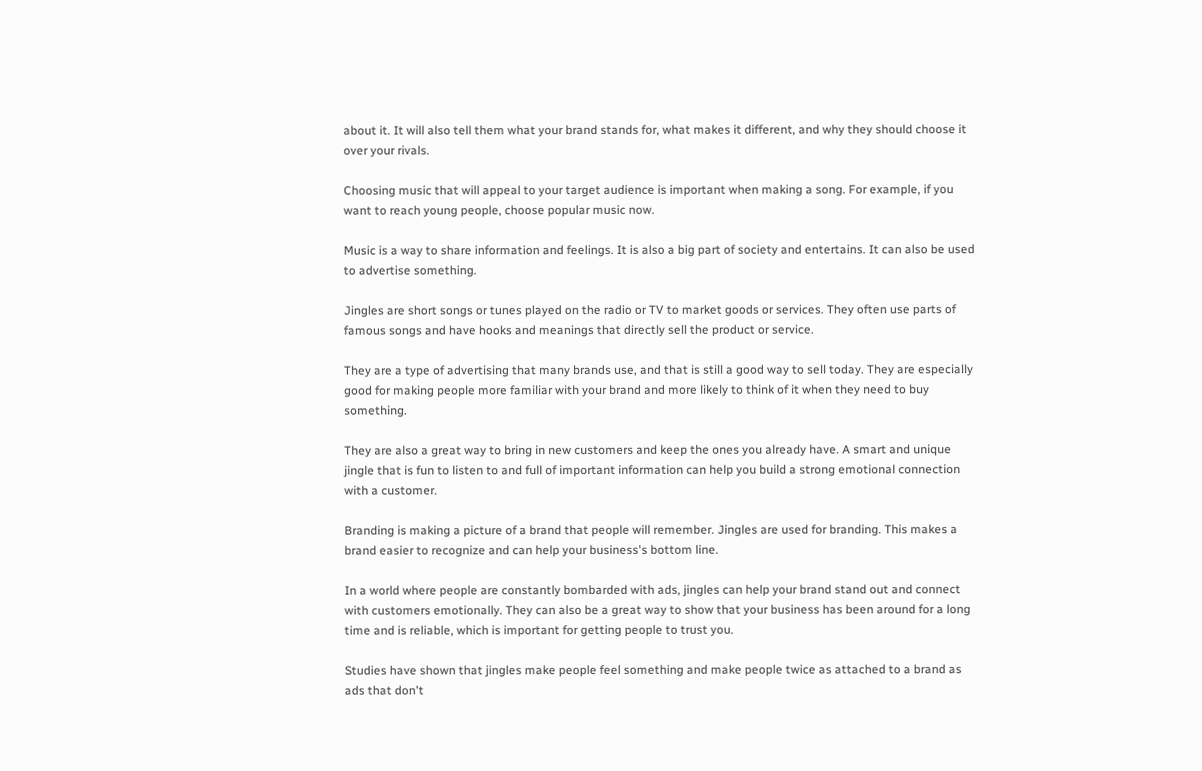about it. It will also tell them what your brand stands for, what makes it different, and why they should choose it over your rivals.

Choosing music that will appeal to your target audience is important when making a song. For example, if you want to reach young people, choose popular music now.

Music is a way to share information and feelings. It is also a big part of society and entertains. It can also be used to advertise something.

Jingles are short songs or tunes played on the radio or TV to market goods or services. They often use parts of famous songs and have hooks and meanings that directly sell the product or service.

They are a type of advertising that many brands use, and that is still a good way to sell today. They are especially good for making people more familiar with your brand and more likely to think of it when they need to buy something.

They are also a great way to bring in new customers and keep the ones you already have. A smart and unique jingle that is fun to listen to and full of important information can help you build a strong emotional connection with a customer.

Branding is making a picture of a brand that people will remember. Jingles are used for branding. This makes a brand easier to recognize and can help your business's bottom line.

In a world where people are constantly bombarded with ads, jingles can help your brand stand out and connect with customers emotionally. They can also be a great way to show that your business has been around for a long time and is reliable, which is important for getting people to trust you.

Studies have shown that jingles make people feel something and make people twice as attached to a brand as ads that don't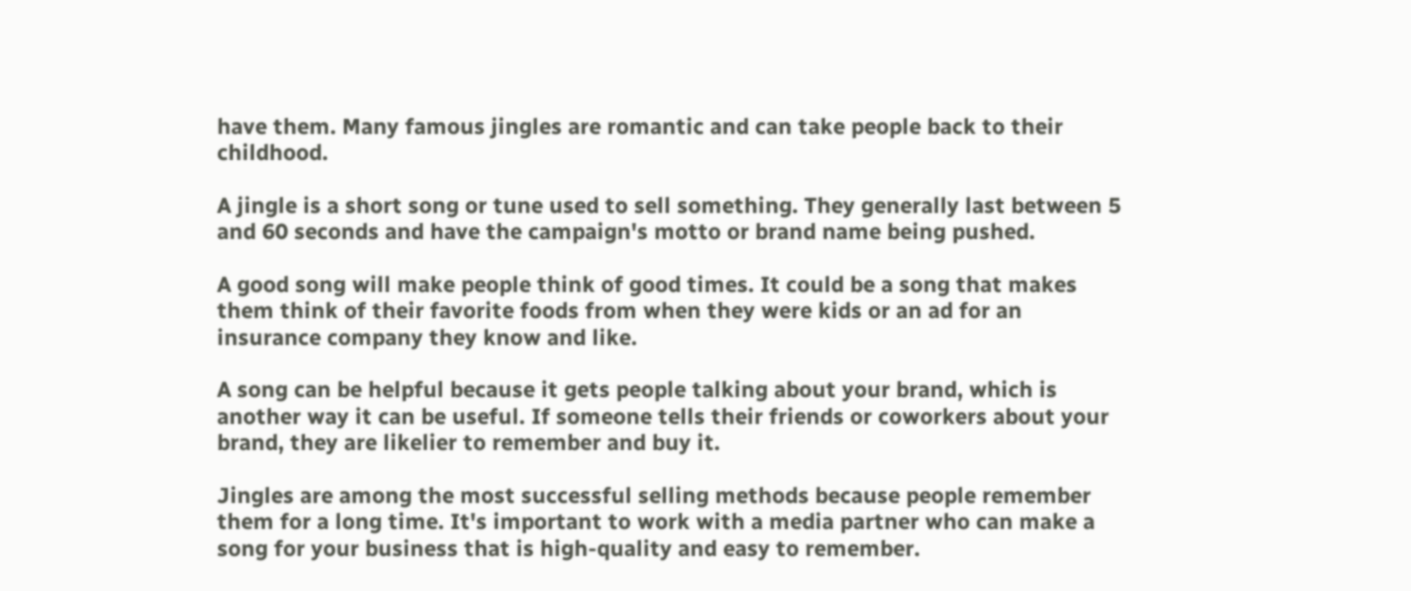have them. Many famous jingles are romantic and can take people back to their childhood.

A jingle is a short song or tune used to sell something. They generally last between 5 and 60 seconds and have the campaign's motto or brand name being pushed.

A good song will make people think of good times. It could be a song that makes them think of their favorite foods from when they were kids or an ad for an insurance company they know and like.

A song can be helpful because it gets people talking about your brand, which is another way it can be useful. If someone tells their friends or coworkers about your brand, they are likelier to remember and buy it.

Jingles are among the most successful selling methods because people remember them for a long time. It's important to work with a media partner who can make a song for your business that is high-quality and easy to remember.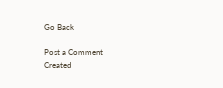Go Back

Post a Comment
Created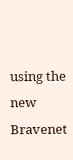using the new Bravenet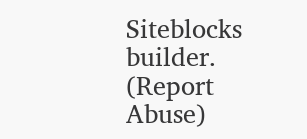Siteblocks builder. (Report Abuse)